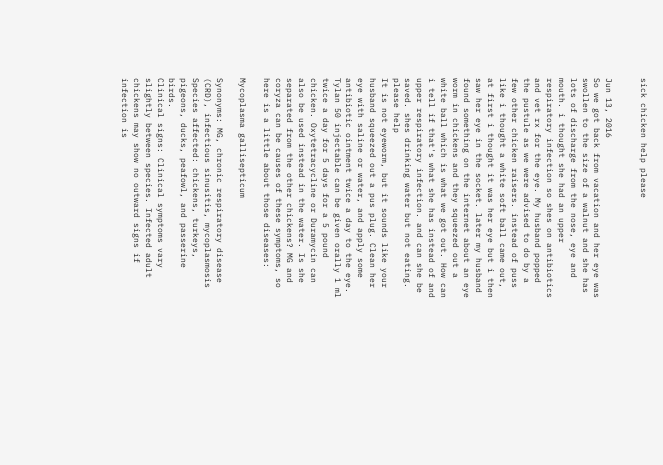sick chicken help please


Jun 13, 2016
So we got back from vacation and her eye was swollen to the size of a walnut and she has lots of discharge from the nose, eye and mouth. i thought she had an upper respiratory infection so shes on antibiotics and vet rx for the eye. My husband popped the pustule as we were advised to do by a few other chicken raisers. instead of puss like i thought a white soft ball came out, at first i thought it was her eye but i then saw her eye in the socket. later my husband found something on the internet about an eye worm in chickens and they squeezed out a white ball which is what we got out. How can i tell if that's what she has instead of and upper respiratory infection. and can she be saved. shes drinking water but not eating. please help
It is not eyeworm, but it sounds like your husband squeezed out a pus plug. Clean her eye with saline or water, and apply some antibiotic ointment twice a day to the eye. Tylan 50 injectable can be given orally 1 ml twice a day for 5 days for a 5 pound chicken. Oxytetracycline or Duramycin can also be used instead in the water. Is she separated from the other chickens? MG and coryza can be causes of these symptoms, so here is a little about those diseases:

Mycoplasma gallisepticum

Synonyms: MG, chronic respiratory disease (CRD), infectious sinusitis, mycoplasmosis
Species affected: chickens, turkeys, pigeons, ducks, peafowl, and passerine birds.
Clinical signs: Clinical symptoms vary slightly between species. Infected adult chickens may show no outward signs if infection is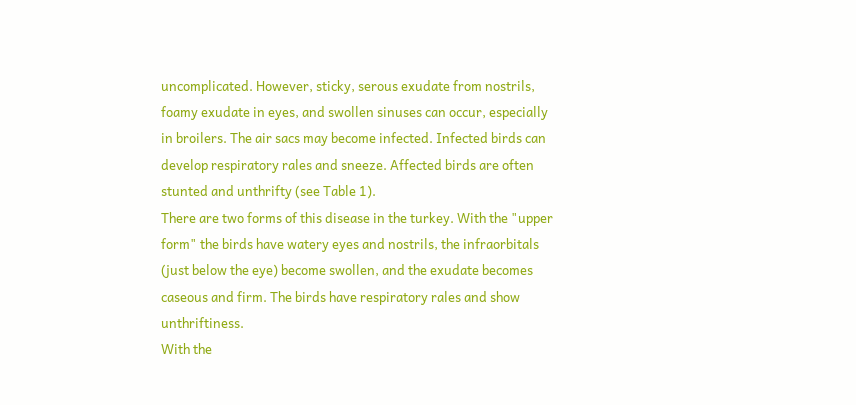uncomplicated. However, sticky, serous exudate from nostrils, foamy exudate in eyes, and swollen sinuses can occur, especially in broilers. The air sacs may become infected. Infected birds can develop respiratory rales and sneeze. Affected birds are often stunted and unthrifty (see Table 1).
There are two forms of this disease in the turkey. With the "upper form" the birds have watery eyes and nostrils, the infraorbitals (just below the eye) become swollen, and the exudate becomes caseous and firm. The birds have respiratory rales and show unthriftiness.
With the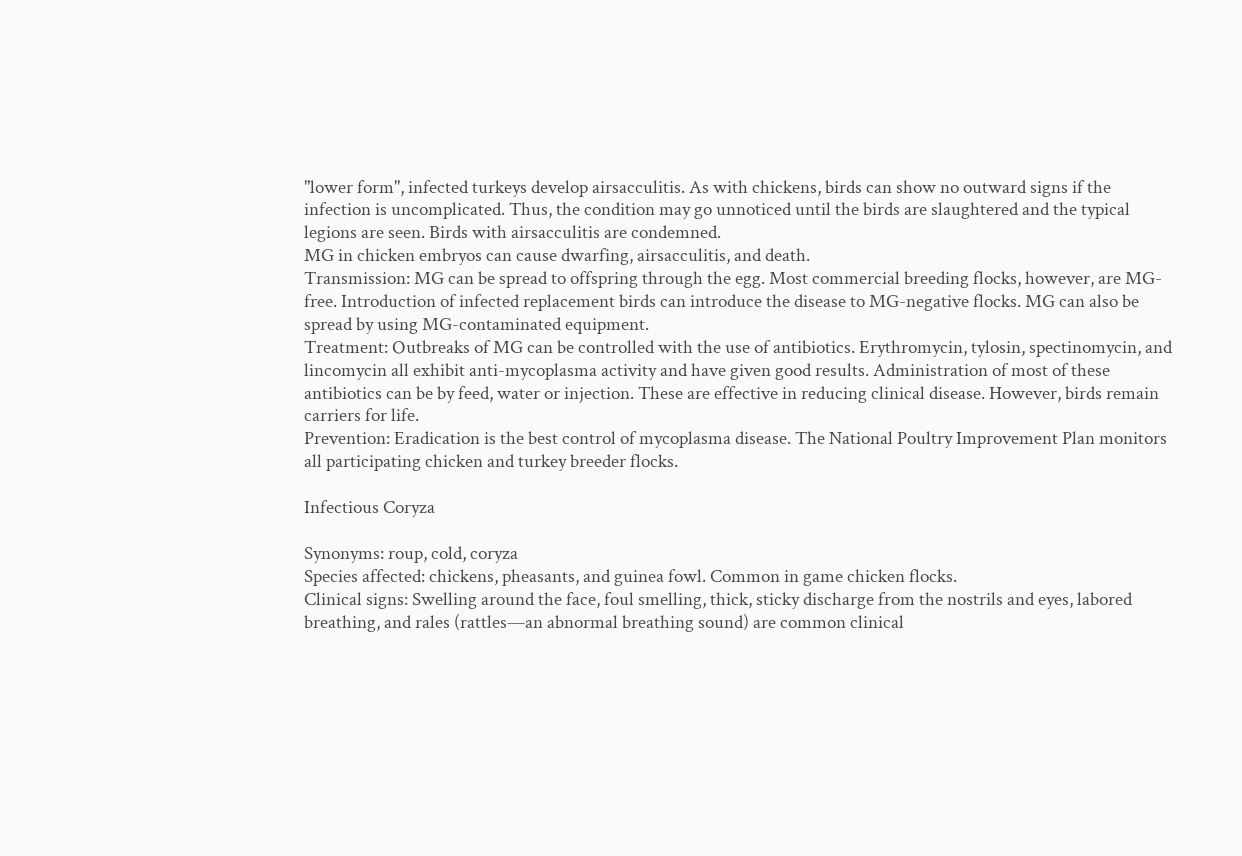"lower form", infected turkeys develop airsacculitis. As with chickens, birds can show no outward signs if the infection is uncomplicated. Thus, the condition may go unnoticed until the birds are slaughtered and the typical legions are seen. Birds with airsacculitis are condemned.
MG in chicken embryos can cause dwarfing, airsacculitis, and death.
Transmission: MG can be spread to offspring through the egg. Most commercial breeding flocks, however, are MG-free. Introduction of infected replacement birds can introduce the disease to MG-negative flocks. MG can also be spread by using MG-contaminated equipment.
Treatment: Outbreaks of MG can be controlled with the use of antibiotics. Erythromycin, tylosin, spectinomycin, and lincomycin all exhibit anti-mycoplasma activity and have given good results. Administration of most of these antibiotics can be by feed, water or injection. These are effective in reducing clinical disease. However, birds remain carriers for life.
Prevention: Eradication is the best control of mycoplasma disease. The National Poultry Improvement Plan monitors all participating chicken and turkey breeder flocks.

Infectious Coryza

Synonyms: roup, cold, coryza
Species affected: chickens, pheasants, and guinea fowl. Common in game chicken flocks.
Clinical signs: Swelling around the face, foul smelling, thick, sticky discharge from the nostrils and eyes, labored breathing, and rales (rattles—an abnormal breathing sound) are common clinical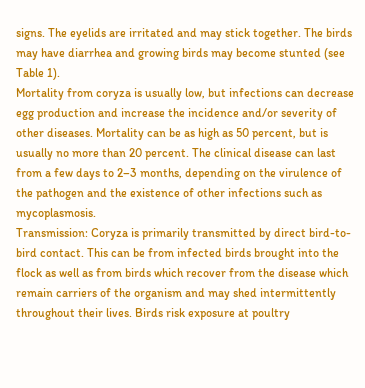signs. The eyelids are irritated and may stick together. The birds may have diarrhea and growing birds may become stunted (see Table 1).
Mortality from coryza is usually low, but infections can decrease egg production and increase the incidence and/or severity of other diseases. Mortality can be as high as 50 percent, but is usually no more than 20 percent. The clinical disease can last from a few days to 2–3 months, depending on the virulence of the pathogen and the existence of other infections such as mycoplasmosis.
Transmission: Coryza is primarily transmitted by direct bird-to-bird contact. This can be from infected birds brought into the flock as well as from birds which recover from the disease which remain carriers of the organism and may shed intermittently throughout their lives. Birds risk exposure at poultry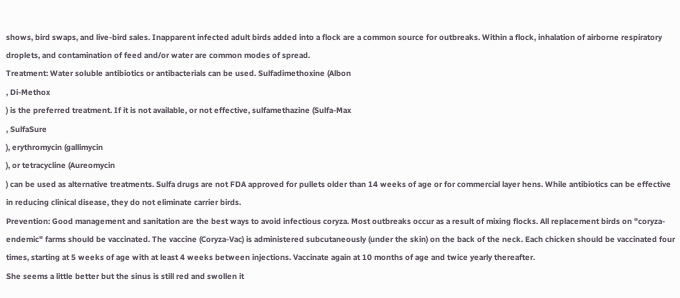shows, bird swaps, and live-bird sales. Inapparent infected adult birds added into a flock are a common source for outbreaks. Within a flock, inhalation of airborne respiratory droplets, and contamination of feed and/or water are common modes of spread.
Treatment: Water soluble antibiotics or antibacterials can be used. Sulfadimethoxine (Albon
, Di-Methox
) is the preferred treatment. If it is not available, or not effective, sulfamethazine (Sulfa-Max
, SulfaSure
), erythromycin (gallimycin
), or tetracycline (Aureomycin
) can be used as alternative treatments. Sulfa drugs are not FDA approved for pullets older than 14 weeks of age or for commercial layer hens. While antibiotics can be effective in reducing clinical disease, they do not eliminate carrier birds.
Prevention: Good management and sanitation are the best ways to avoid infectious coryza. Most outbreaks occur as a result of mixing flocks. All replacement birds on "coryza-endemic" farms should be vaccinated. The vaccine (Coryza-Vac) is administered subcutaneously (under the skin) on the back of the neck. Each chicken should be vaccinated four times, starting at 5 weeks of age with at least 4 weeks between injections. Vaccinate again at 10 months of age and twice yearly thereafter.
She seems a little better but the sinus is still red and swollen it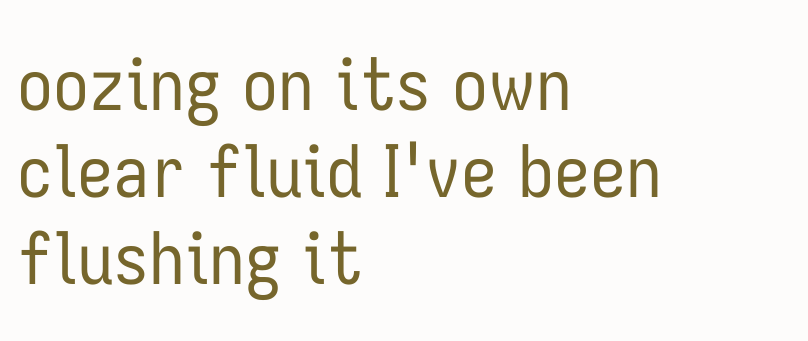oozing on its own clear fluid I've been flushing it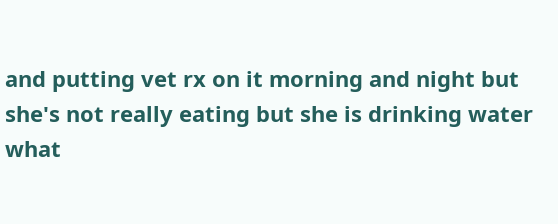and putting vet rx on it morning and night but she's not really eating but she is drinking water what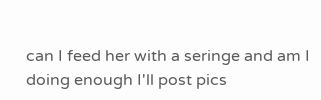can I feed her with a seringe and am I doing enough I'll post pics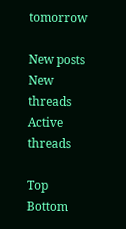tomorrow

New posts New threads Active threads

Top Bottom